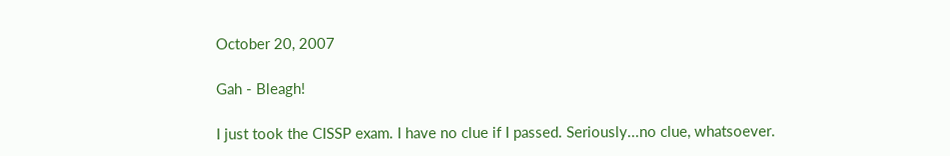October 20, 2007

Gah - Bleagh!

I just took the CISSP exam. I have no clue if I passed. Seriously...no clue, whatsoever.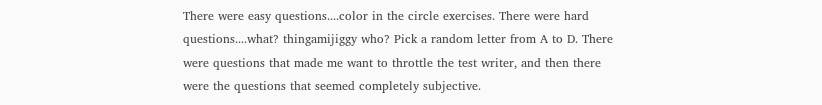There were easy questions....color in the circle exercises. There were hard questions....what? thingamijiggy who? Pick a random letter from A to D. There were questions that made me want to throttle the test writer, and then there were the questions that seemed completely subjective.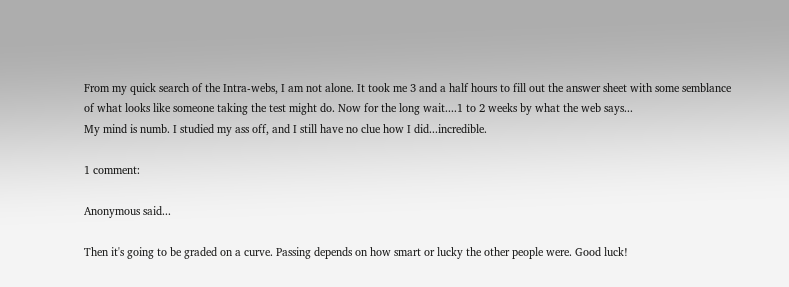From my quick search of the Intra-webs, I am not alone. It took me 3 and a half hours to fill out the answer sheet with some semblance of what looks like someone taking the test might do. Now for the long wait....1 to 2 weeks by what the web says...
My mind is numb. I studied my ass off, and I still have no clue how I did...incredible.

1 comment:

Anonymous said...

Then it's going to be graded on a curve. Passing depends on how smart or lucky the other people were. Good luck!